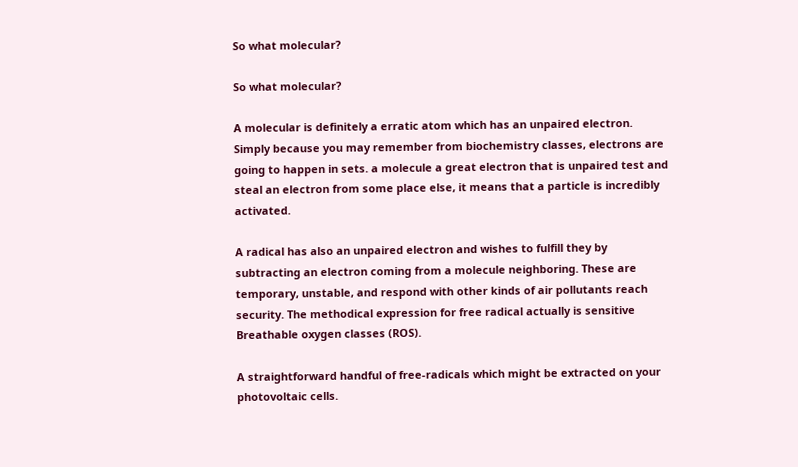So what molecular?

So what molecular?

A molecular is definitely a erratic atom which has an unpaired electron. Simply because you may remember from biochemistry classes, electrons are going to happen in sets. a molecule a great electron that is unpaired test and steal an electron from some place else, it means that a particle is incredibly activated.

A radical has also an unpaired electron and wishes to fulfill they by subtracting an electron coming from a molecule neighboring. These are temporary, unstable, and respond with other kinds of air pollutants reach security. The methodical expression for free radical actually is sensitive Breathable oxygen classes (ROS).

A straightforward handful of free-radicals which might be extracted on your photovoltaic cells.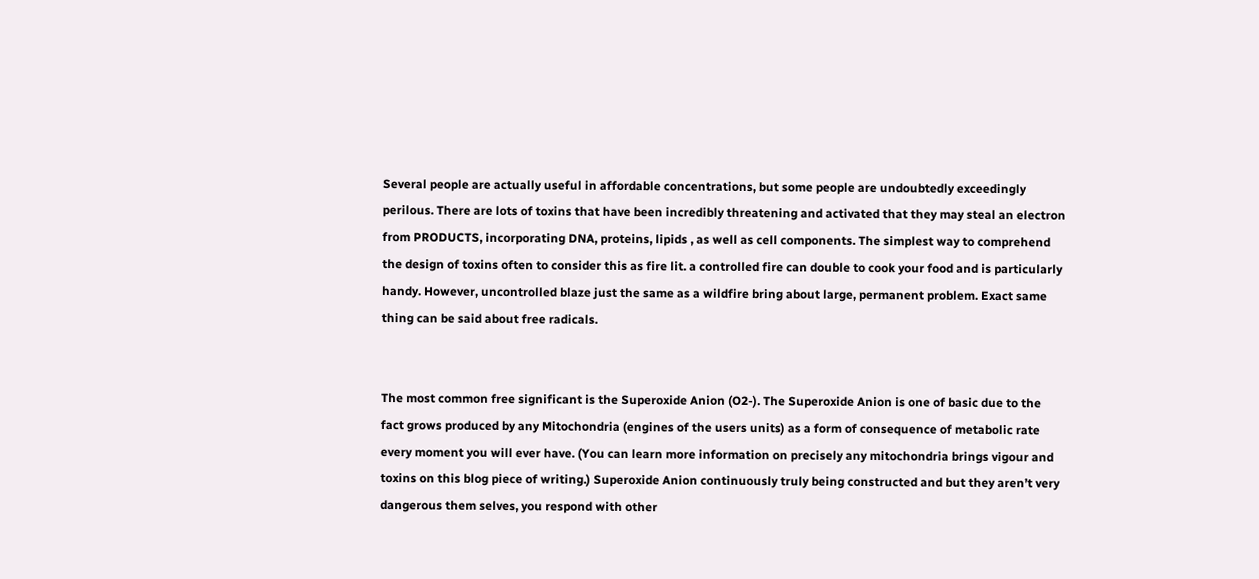Several people are actually useful in affordable concentrations, but some people are undoubtedly exceedingly perilous. There are lots of toxins that have been incredibly threatening and activated that they may steal an electron from PRODUCTS, incorporating DNA, proteins, lipids , as well as cell components. The simplest way to comprehend the design of toxins often to consider this as fire lit. a controlled fire can double to cook your food and is particularly handy. However, uncontrolled blaze just the same as a wildfire bring about large, permanent problem. Exact same thing can be said about free radicals.


The most common free significant is the Superoxide Anion (O2-). The Superoxide Anion is one of basic due to the fact grows produced by any Mitochondria (engines of the users units) as a form of consequence of metabolic rate every moment you will ever have. (You can learn more information on precisely any mitochondria brings vigour and toxins on this blog piece of writing.) Superoxide Anion continuously truly being constructed and but they aren’t very dangerous them selves, you respond with other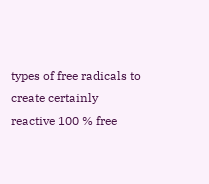types of free radicals to create certainly reactive 100 % free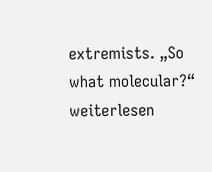extremists. „So what molecular?“ weiterlesen